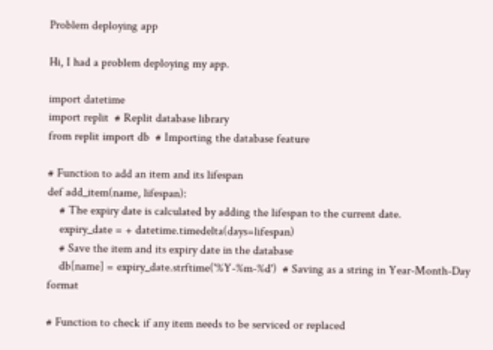Problem deploying app

Hi, I had a problem deploying my app.

import datetime
import replit  # Replit database library
from replit import db  # Importing the database feature

# Function to add an item and its lifespan
def add_item(name, lifespan):
    # The expiry date is calculated by adding the lifespan to the current date.
    expiry_date = + datetime.timedelta(days=lifespan)
    # Save the item and its expiry date in the database
    db[name] = expiry_date.strftime('%Y-%m-%d')  # Saving as a string in Year-Month-Day format

# Function to check if any item needs to be serviced or replaced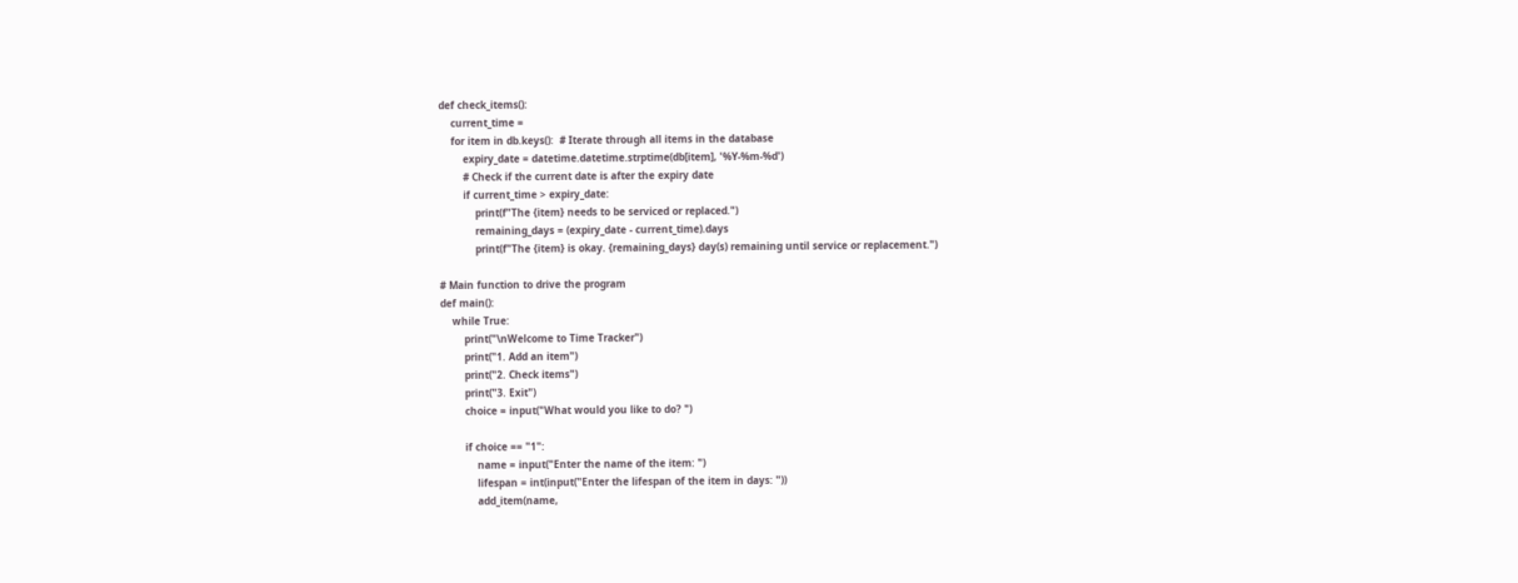def check_items():
    current_time =
    for item in db.keys():  # Iterate through all items in the database
        expiry_date = datetime.datetime.strptime(db[item], '%Y-%m-%d')
        # Check if the current date is after the expiry date
        if current_time > expiry_date:
            print(f"The {item} needs to be serviced or replaced.")
            remaining_days = (expiry_date - current_time).days
            print(f"The {item} is okay. {remaining_days} day(s) remaining until service or replacement.")

# Main function to drive the program
def main():
    while True:
        print("\nWelcome to Time Tracker")
        print("1. Add an item")
        print("2. Check items")
        print("3. Exit")
        choice = input("What would you like to do? ")

        if choice == "1":
            name = input("Enter the name of the item: ")
            lifespan = int(input("Enter the lifespan of the item in days: "))
            add_item(name,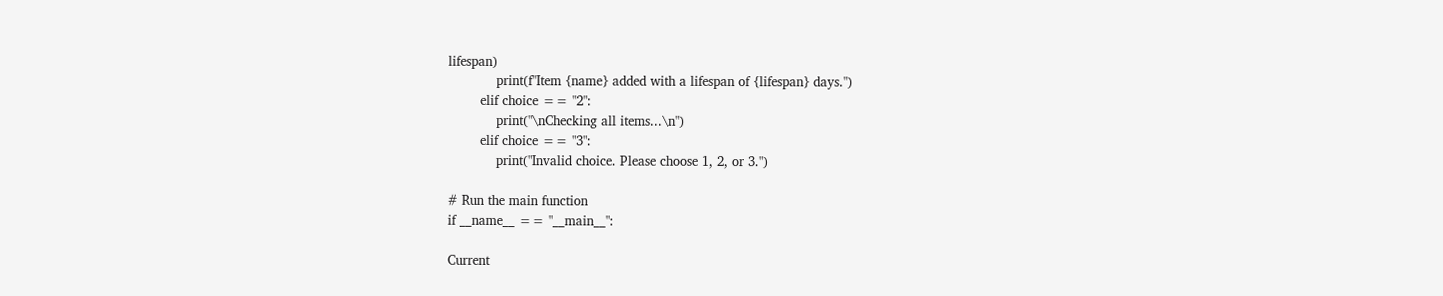lifespan)
            print(f"Item {name} added with a lifespan of {lifespan} days.")
        elif choice == "2":
            print("\nChecking all items...\n")
        elif choice == "3":
            print("Invalid choice. Please choose 1, 2, or 3.")

# Run the main function
if __name__ == "__main__":

Current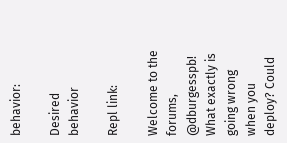behavior:

Desired behavior

Repl link:

Welcome to the forums, @dburgesspb!
What exactly is going wrong when you deploy? Could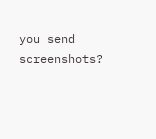you send screenshots?